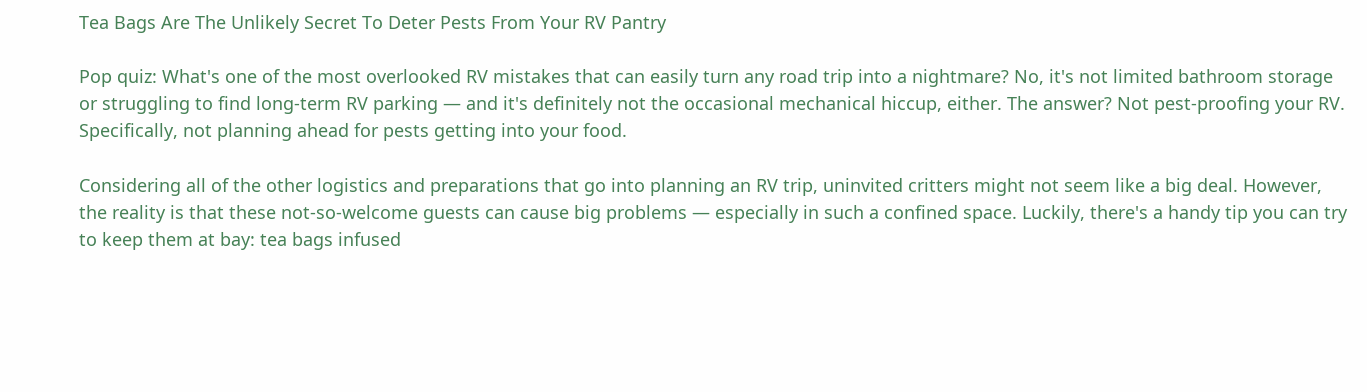Tea Bags Are The Unlikely Secret To Deter Pests From Your RV Pantry

Pop quiz: What's one of the most overlooked RV mistakes that can easily turn any road trip into a nightmare? No, it's not limited bathroom storage or struggling to find long-term RV parking — and it's definitely not the occasional mechanical hiccup, either. The answer? Not pest-proofing your RV. Specifically, not planning ahead for pests getting into your food.

Considering all of the other logistics and preparations that go into planning an RV trip, uninvited critters might not seem like a big deal. However, the reality is that these not-so-welcome guests can cause big problems — especially in such a confined space. Luckily, there's a handy tip you can try to keep them at bay: tea bags infused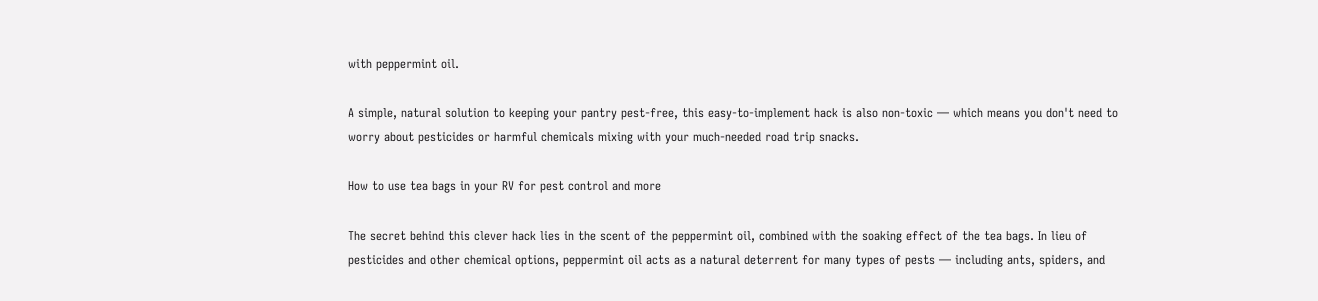with peppermint oil.

A simple, natural solution to keeping your pantry pest-free, this easy-to-implement hack is also non-toxic — which means you don't need to worry about pesticides or harmful chemicals mixing with your much-needed road trip snacks.

How to use tea bags in your RV for pest control and more

The secret behind this clever hack lies in the scent of the peppermint oil, combined with the soaking effect of the tea bags. In lieu of pesticides and other chemical options, peppermint oil acts as a natural deterrent for many types of pests — including ants, spiders, and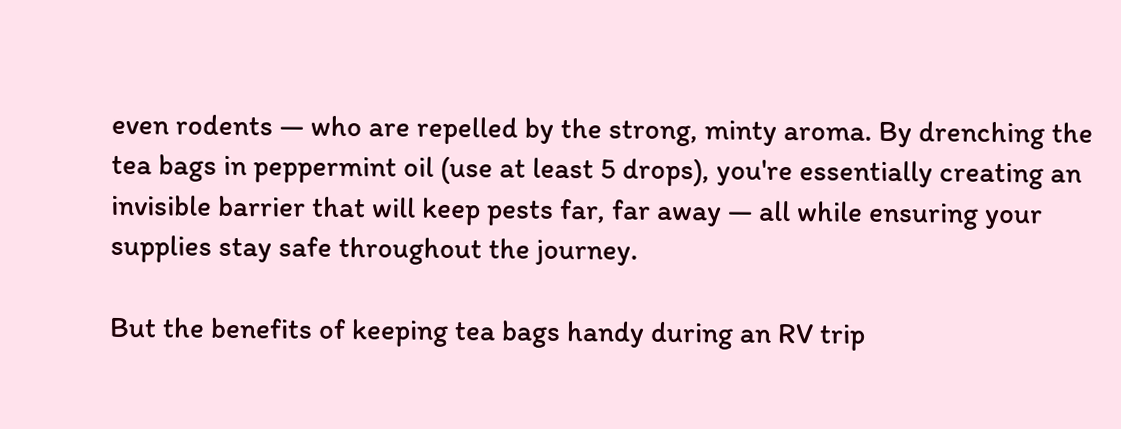even rodents — who are repelled by the strong, minty aroma. By drenching the tea bags in peppermint oil (use at least 5 drops), you're essentially creating an invisible barrier that will keep pests far, far away — all while ensuring your supplies stay safe throughout the journey.

But the benefits of keeping tea bags handy during an RV trip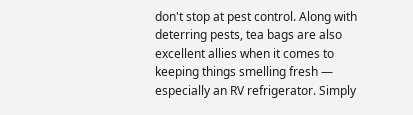don't stop at pest control. Along with deterring pests, tea bags are also excellent allies when it comes to keeping things smelling fresh — especially an RV refrigerator. Simply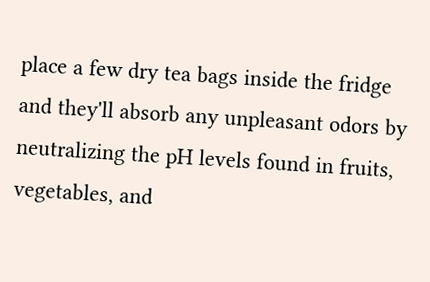place a few dry tea bags inside the fridge and they'll absorb any unpleasant odors by neutralizing the pH levels found in fruits, vegetables, and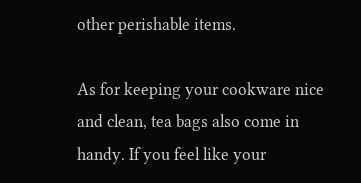other perishable items.

As for keeping your cookware nice and clean, tea bags also come in handy. If you feel like your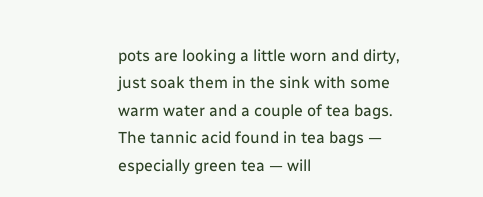pots are looking a little worn and dirty, just soak them in the sink with some warm water and a couple of tea bags. The tannic acid found in tea bags — especially green tea — will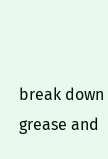break down grease and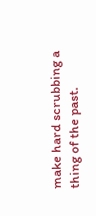make hard scrubbing a thing of the past.